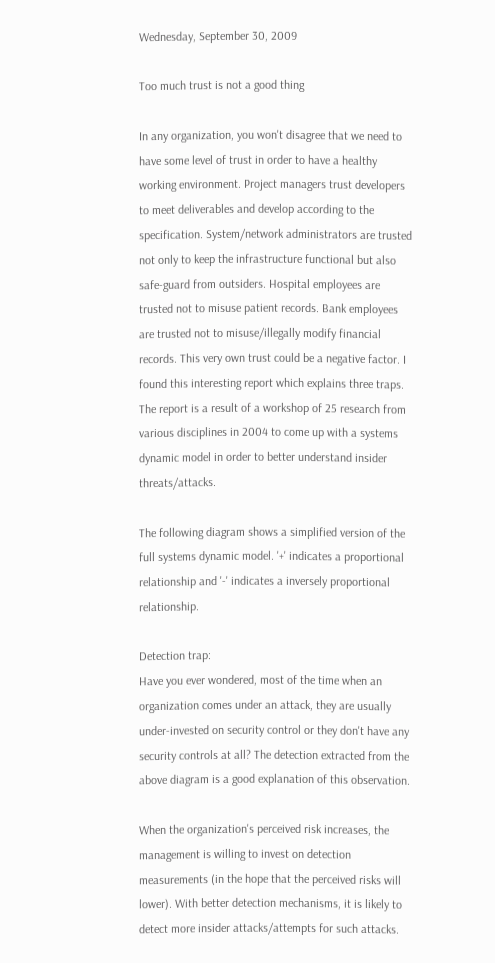Wednesday, September 30, 2009

Too much trust is not a good thing

In any organization, you won't disagree that we need to have some level of trust in order to have a healthy working environment. Project managers trust developers to meet deliverables and develop according to the specification. System/network administrators are trusted not only to keep the infrastructure functional but also safe-guard from outsiders. Hospital employees are trusted not to misuse patient records. Bank employees are trusted not to misuse/illegally modify financial records. This very own trust could be a negative factor. I found this interesting report which explains three traps. The report is a result of a workshop of 25 research from various disciplines in 2004 to come up with a systems dynamic model in order to better understand insider threats/attacks.

The following diagram shows a simplified version of the full systems dynamic model. '+' indicates a proportional relationship and '-' indicates a inversely proportional relationship.

Detection trap:
Have you ever wondered, most of the time when an organization comes under an attack, they are usually under-invested on security control or they don't have any security controls at all? The detection extracted from the above diagram is a good explanation of this observation.

When the organization's perceived risk increases, the management is willing to invest on detection measurements (in the hope that the perceived risks will lower). With better detection mechanisms, it is likely to detect more insider attacks/attempts for such attacks.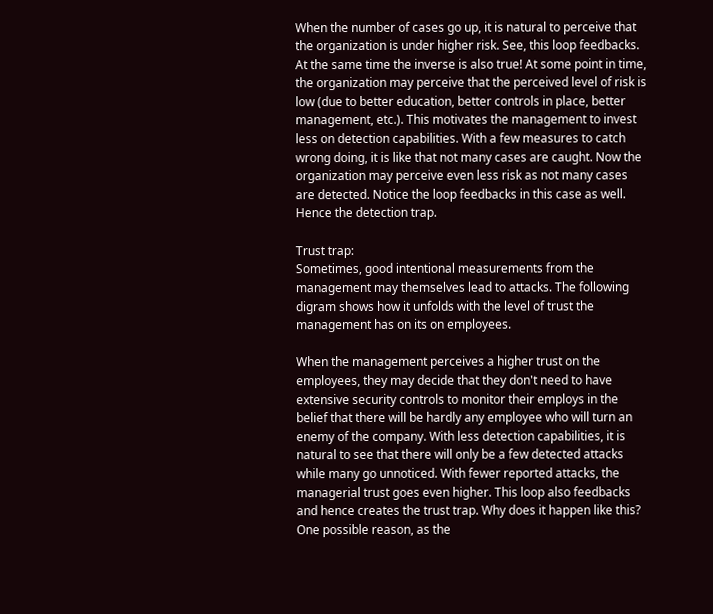When the number of cases go up, it is natural to perceive that the organization is under higher risk. See, this loop feedbacks. At the same time the inverse is also true! At some point in time, the organization may perceive that the perceived level of risk is low (due to better education, better controls in place, better management, etc.). This motivates the management to invest less on detection capabilities. With a few measures to catch wrong doing, it is like that not many cases are caught. Now the organization may perceive even less risk as not many cases are detected. Notice the loop feedbacks in this case as well. Hence the detection trap.

Trust trap:
Sometimes, good intentional measurements from the management may themselves lead to attacks. The following digram shows how it unfolds with the level of trust the management has on its on employees.

When the management perceives a higher trust on the employees, they may decide that they don't need to have extensive security controls to monitor their employs in the belief that there will be hardly any employee who will turn an enemy of the company. With less detection capabilities, it is natural to see that there will only be a few detected attacks while many go unnoticed. With fewer reported attacks, the managerial trust goes even higher. This loop also feedbacks and hence creates the trust trap. Why does it happen like this? One possible reason, as the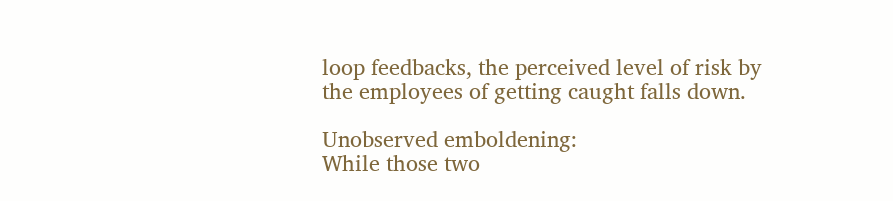loop feedbacks, the perceived level of risk by the employees of getting caught falls down.

Unobserved emboldening:
While those two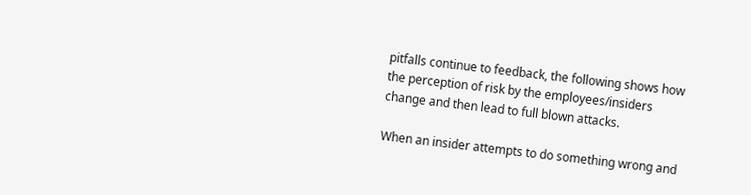pitfalls continue to feedback, the following shows how the perception of risk by the employees/insiders change and then lead to full blown attacks.

When an insider attempts to do something wrong and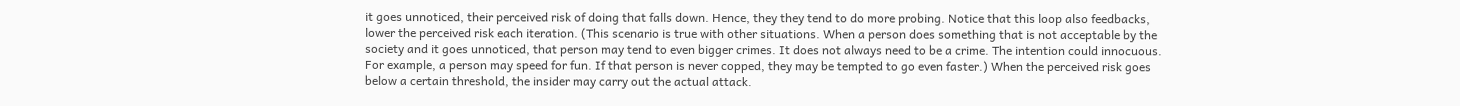it goes unnoticed, their perceived risk of doing that falls down. Hence, they they tend to do more probing. Notice that this loop also feedbacks, lower the perceived risk each iteration. (This scenario is true with other situations. When a person does something that is not acceptable by the society and it goes unnoticed, that person may tend to even bigger crimes. It does not always need to be a crime. The intention could innocuous. For example, a person may speed for fun. If that person is never copped, they may be tempted to go even faster.) When the perceived risk goes below a certain threshold, the insider may carry out the actual attack.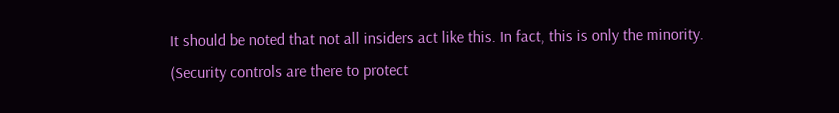It should be noted that not all insiders act like this. In fact, this is only the minority. (Security controls are there to protect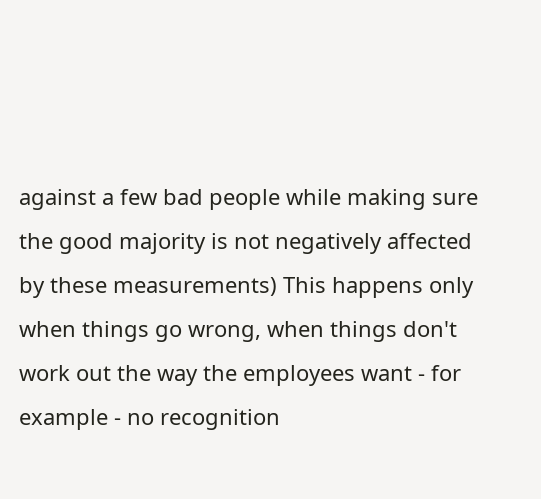against a few bad people while making sure the good majority is not negatively affected by these measurements) This happens only when things go wrong, when things don't work out the way the employees want - for example - no recognition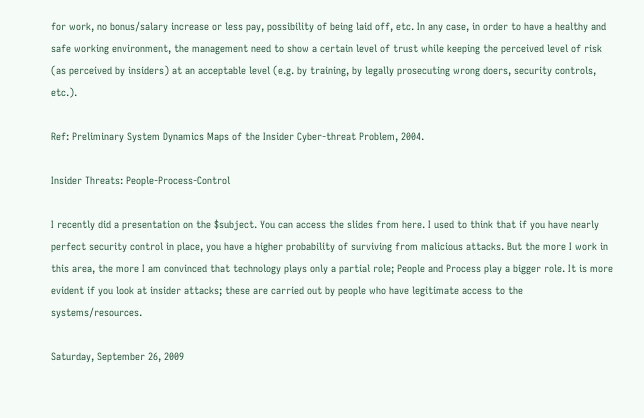for work, no bonus/salary increase or less pay, possibility of being laid off, etc. In any case, in order to have a healthy and safe working environment, the management need to show a certain level of trust while keeping the perceived level of risk (as perceived by insiders) at an acceptable level (e.g. by training, by legally prosecuting wrong doers, security controls, etc.).

Ref: Preliminary System Dynamics Maps of the Insider Cyber-threat Problem, 2004.

Insider Threats: People-Process-Control

I recently did a presentation on the $subject. You can access the slides from here. I used to think that if you have nearly perfect security control in place, you have a higher probability of surviving from malicious attacks. But the more I work in this area, the more I am convinced that technology plays only a partial role; People and Process play a bigger role. It is more evident if you look at insider attacks; these are carried out by people who have legitimate access to the systems/resources.

Saturday, September 26, 2009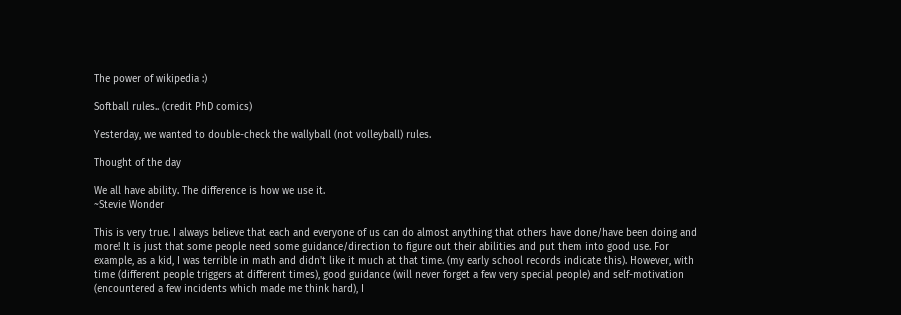The power of wikipedia :)

Softball rules.. (credit PhD comics)

Yesterday, we wanted to double-check the wallyball (not volleyball) rules.

Thought of the day

We all have ability. The difference is how we use it.
~Stevie Wonder

This is very true. I always believe that each and everyone of us can do almost anything that others have done/have been doing and more! It is just that some people need some guidance/direction to figure out their abilities and put them into good use. For example, as a kid, I was terrible in math and didn't like it much at that time. (my early school records indicate this). However, with time (different people triggers at different times), good guidance (will never forget a few very special people) and self-motivation (encountered a few incidents which made me think hard), I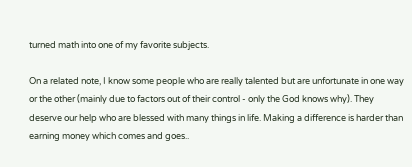turned math into one of my favorite subjects.

On a related note, I know some people who are really talented but are unfortunate in one way or the other (mainly due to factors out of their control - only the God knows why). They deserve our help who are blessed with many things in life. Making a difference is harder than earning money which comes and goes..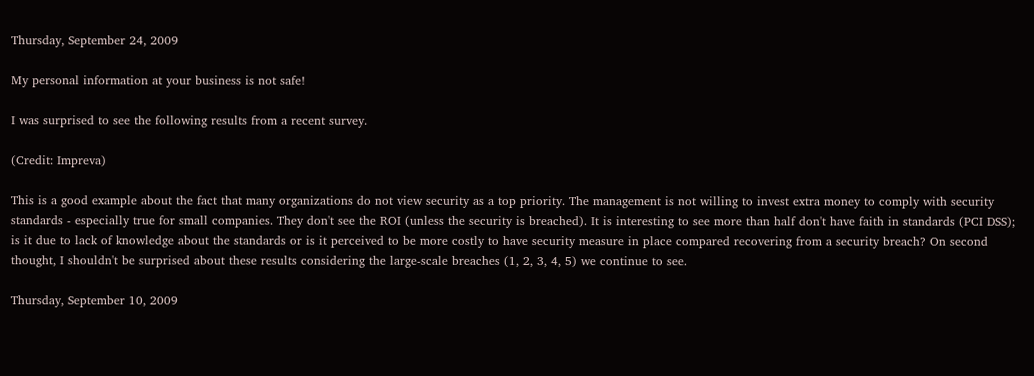Thursday, September 24, 2009

My personal information at your business is not safe!

I was surprised to see the following results from a recent survey.

(Credit: Impreva)

This is a good example about the fact that many organizations do not view security as a top priority. The management is not willing to invest extra money to comply with security standards - especially true for small companies. They don't see the ROI (unless the security is breached). It is interesting to see more than half don't have faith in standards (PCI DSS); is it due to lack of knowledge about the standards or is it perceived to be more costly to have security measure in place compared recovering from a security breach? On second thought, I shouldn't be surprised about these results considering the large-scale breaches (1, 2, 3, 4, 5) we continue to see.

Thursday, September 10, 2009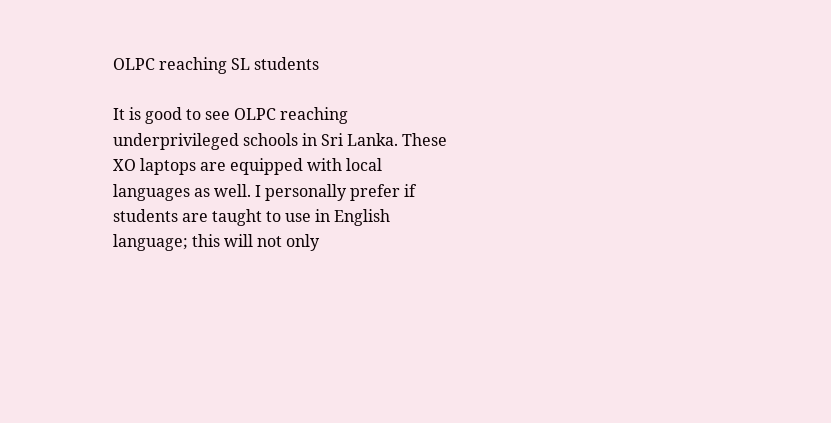OLPC reaching SL students

It is good to see OLPC reaching underprivileged schools in Sri Lanka. These XO laptops are equipped with local languages as well. I personally prefer if students are taught to use in English language; this will not only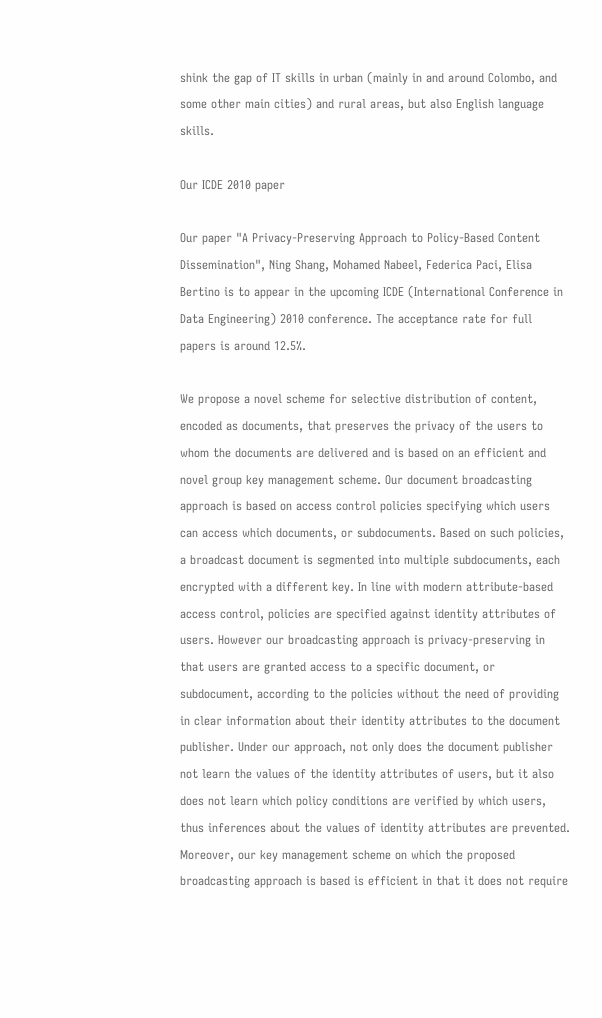shink the gap of IT skills in urban (mainly in and around Colombo, and some other main cities) and rural areas, but also English language skills.

Our ICDE 2010 paper

Our paper "A Privacy-Preserving Approach to Policy-Based Content Dissemination", Ning Shang, Mohamed Nabeel, Federica Paci, Elisa Bertino is to appear in the upcoming ICDE (International Conference in Data Engineering) 2010 conference. The acceptance rate for full papers is around 12.5%.

We propose a novel scheme for selective distribution of content, encoded as documents, that preserves the privacy of the users to whom the documents are delivered and is based on an efficient and novel group key management scheme. Our document broadcasting approach is based on access control policies specifying which users can access which documents, or subdocuments. Based on such policies, a broadcast document is segmented into multiple subdocuments, each encrypted with a different key. In line with modern attribute-based access control, policies are specified against identity attributes of users. However our broadcasting approach is privacy-preserving in that users are granted access to a specific document, or subdocument, according to the policies without the need of providing in clear information about their identity attributes to the document publisher. Under our approach, not only does the document publisher not learn the values of the identity attributes of users, but it also does not learn which policy conditions are verified by which users, thus inferences about the values of identity attributes are prevented. Moreover, our key management scheme on which the proposed broadcasting approach is based is efficient in that it does not require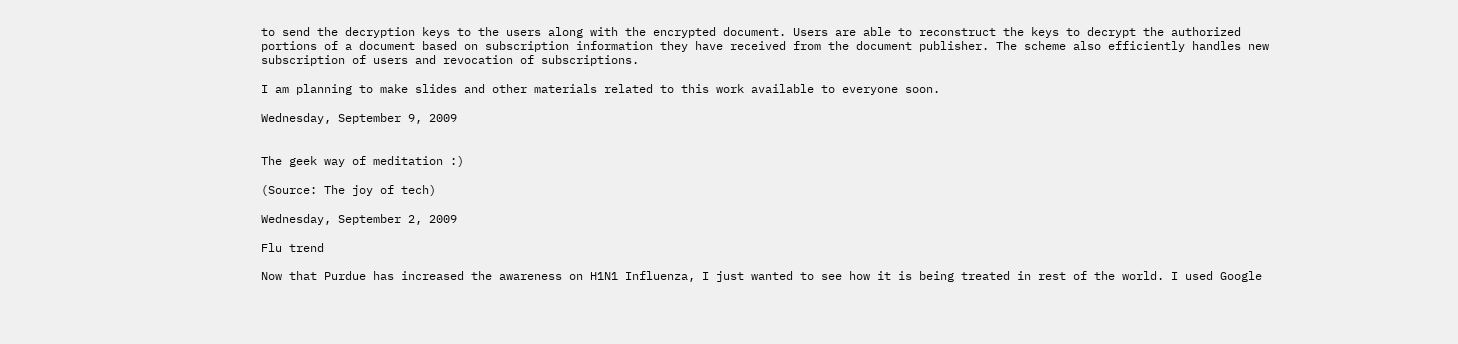to send the decryption keys to the users along with the encrypted document. Users are able to reconstruct the keys to decrypt the authorized portions of a document based on subscription information they have received from the document publisher. The scheme also efficiently handles new subscription of users and revocation of subscriptions.

I am planning to make slides and other materials related to this work available to everyone soon.

Wednesday, September 9, 2009


The geek way of meditation :)

(Source: The joy of tech)

Wednesday, September 2, 2009

Flu trend

Now that Purdue has increased the awareness on H1N1 Influenza, I just wanted to see how it is being treated in rest of the world. I used Google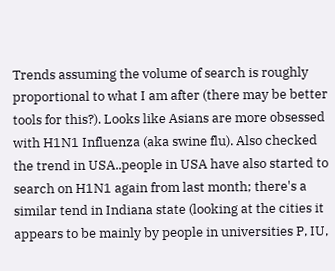Trends assuming the volume of search is roughly proportional to what I am after (there may be better tools for this?). Looks like Asians are more obsessed with H1N1 Influenza (aka swine flu). Also checked the trend in USA..people in USA have also started to search on H1N1 again from last month; there's a similar tend in Indiana state (looking at the cities it appears to be mainly by people in universities P, IU,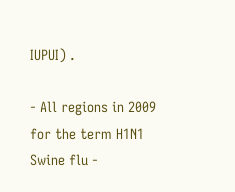IUPUI) .

- All regions in 2009 for the term H1N1
Swine flu -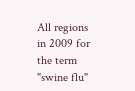All regions in 2009 for the term "swine flu"